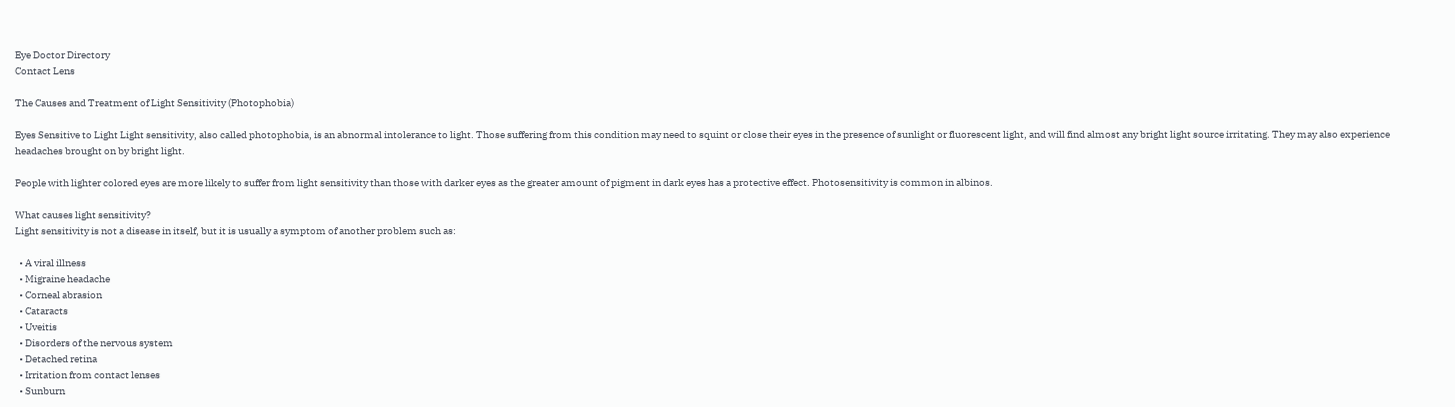Eye Doctor Directory
Contact Lens

The Causes and Treatment of Light Sensitivity (Photophobia)

Eyes Sensitive to Light Light sensitivity, also called photophobia, is an abnormal intolerance to light. Those suffering from this condition may need to squint or close their eyes in the presence of sunlight or fluorescent light, and will find almost any bright light source irritating. They may also experience headaches brought on by bright light.

People with lighter colored eyes are more likely to suffer from light sensitivity than those with darker eyes as the greater amount of pigment in dark eyes has a protective effect. Photosensitivity is common in albinos.

What causes light sensitivity?
Light sensitivity is not a disease in itself, but it is usually a symptom of another problem such as:

  • A viral illness
  • Migraine headache
  • Corneal abrasion
  • Cataracts
  • Uveitis
  • Disorders of the nervous system
  • Detached retina
  • Irritation from contact lenses
  • Sunburn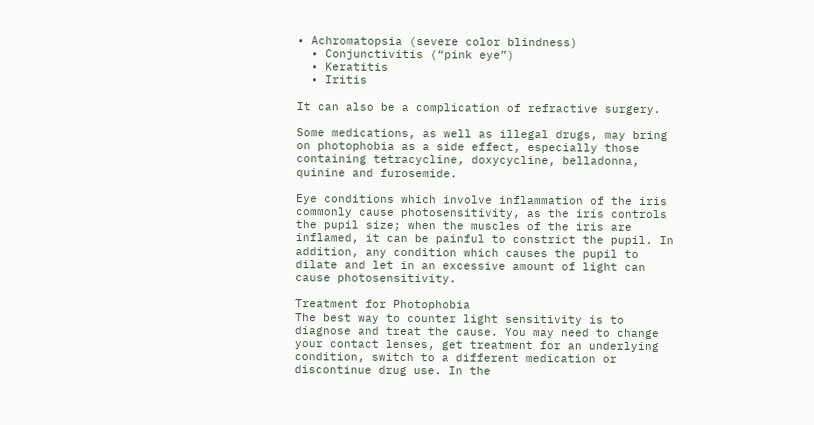• Achromatopsia (severe color blindness)
  • Conjunctivitis (“pink eye”)
  • Keratitis
  • Iritis

It can also be a complication of refractive surgery.

Some medications, as well as illegal drugs, may bring on photophobia as a side effect, especially those containing tetracycline, doxycycline, belladonna, quinine and furosemide.

Eye conditions which involve inflammation of the iris commonly cause photosensitivity, as the iris controls the pupil size; when the muscles of the iris are inflamed, it can be painful to constrict the pupil. In addition, any condition which causes the pupil to dilate and let in an excessive amount of light can cause photosensitivity.

Treatment for Photophobia
The best way to counter light sensitivity is to diagnose and treat the cause. You may need to change your contact lenses, get treatment for an underlying condition, switch to a different medication or discontinue drug use. In the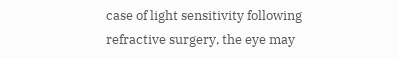case of light sensitivity following refractive surgery, the eye may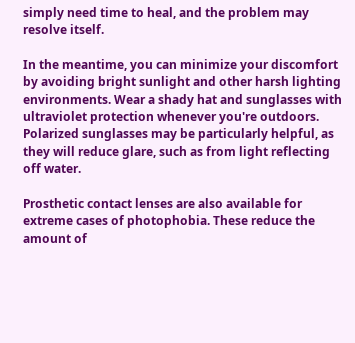simply need time to heal, and the problem may resolve itself.

In the meantime, you can minimize your discomfort by avoiding bright sunlight and other harsh lighting environments. Wear a shady hat and sunglasses with ultraviolet protection whenever you're outdoors. Polarized sunglasses may be particularly helpful, as they will reduce glare, such as from light reflecting off water.

Prosthetic contact lenses are also available for extreme cases of photophobia. These reduce the amount of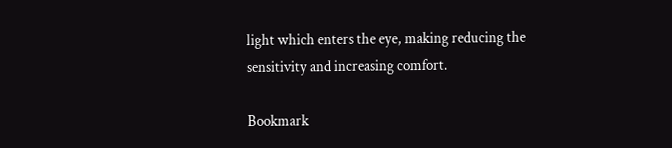light which enters the eye, making reducing the sensitivity and increasing comfort.

Bookmark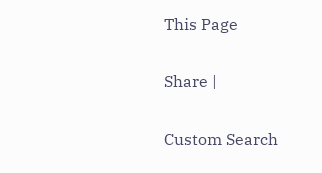This Page

Share |

Custom Search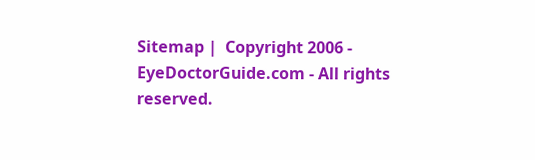Sitemap |  Copyright 2006 - EyeDoctorGuide.com - All rights reserved.